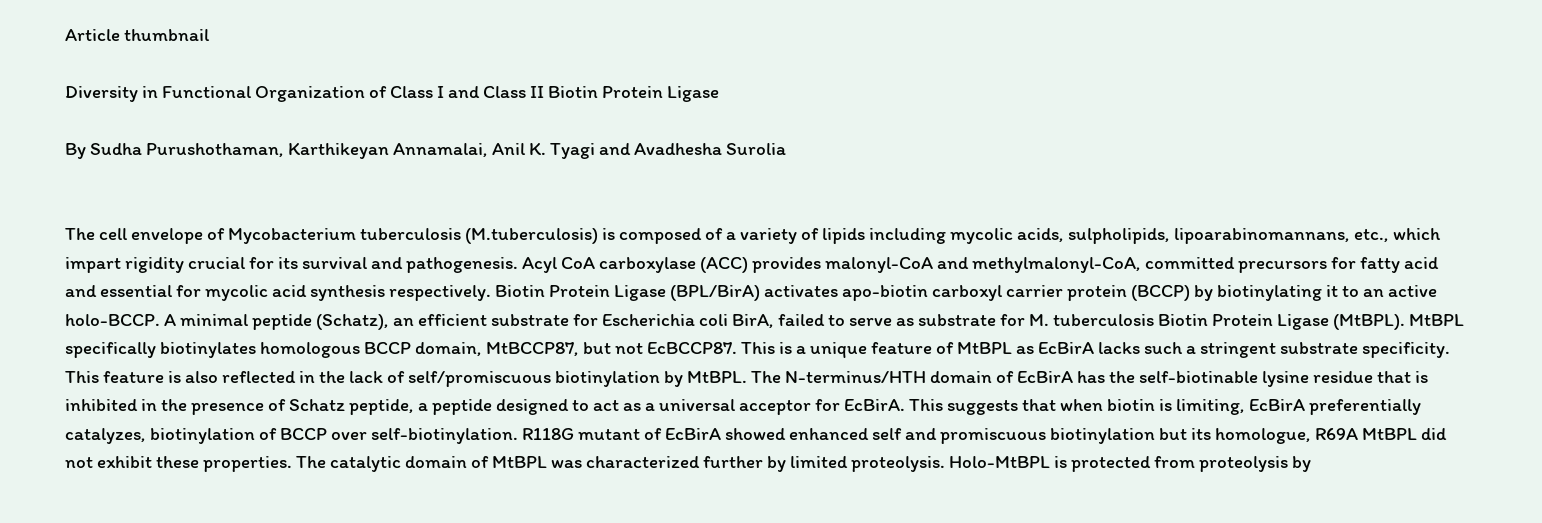Article thumbnail

Diversity in Functional Organization of Class I and Class II Biotin Protein Ligase

By Sudha Purushothaman, Karthikeyan Annamalai, Anil K. Tyagi and Avadhesha Surolia


The cell envelope of Mycobacterium tuberculosis (M.tuberculosis) is composed of a variety of lipids including mycolic acids, sulpholipids, lipoarabinomannans, etc., which impart rigidity crucial for its survival and pathogenesis. Acyl CoA carboxylase (ACC) provides malonyl-CoA and methylmalonyl-CoA, committed precursors for fatty acid and essential for mycolic acid synthesis respectively. Biotin Protein Ligase (BPL/BirA) activates apo-biotin carboxyl carrier protein (BCCP) by biotinylating it to an active holo-BCCP. A minimal peptide (Schatz), an efficient substrate for Escherichia coli BirA, failed to serve as substrate for M. tuberculosis Biotin Protein Ligase (MtBPL). MtBPL specifically biotinylates homologous BCCP domain, MtBCCP87, but not EcBCCP87. This is a unique feature of MtBPL as EcBirA lacks such a stringent substrate specificity. This feature is also reflected in the lack of self/promiscuous biotinylation by MtBPL. The N-terminus/HTH domain of EcBirA has the self-biotinable lysine residue that is inhibited in the presence of Schatz peptide, a peptide designed to act as a universal acceptor for EcBirA. This suggests that when biotin is limiting, EcBirA preferentially catalyzes, biotinylation of BCCP over self-biotinylation. R118G mutant of EcBirA showed enhanced self and promiscuous biotinylation but its homologue, R69A MtBPL did not exhibit these properties. The catalytic domain of MtBPL was characterized further by limited proteolysis. Holo-MtBPL is protected from proteolysis by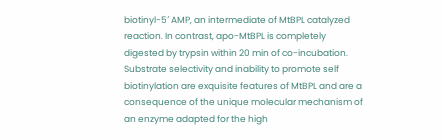biotinyl-5′ AMP, an intermediate of MtBPL catalyzed reaction. In contrast, apo-MtBPL is completely digested by trypsin within 20 min of co-incubation. Substrate selectivity and inability to promote self biotinylation are exquisite features of MtBPL and are a consequence of the unique molecular mechanism of an enzyme adapted for the high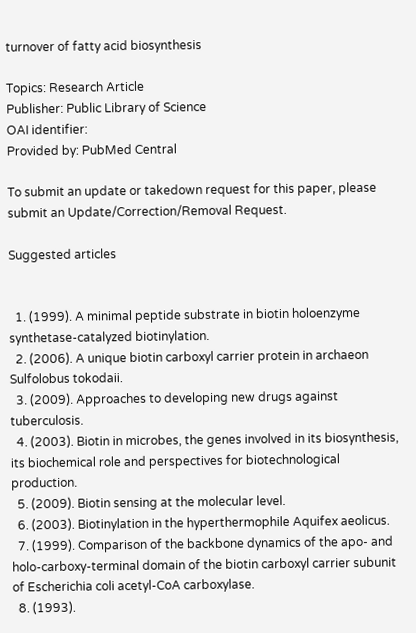turnover of fatty acid biosynthesis

Topics: Research Article
Publisher: Public Library of Science
OAI identifier:
Provided by: PubMed Central

To submit an update or takedown request for this paper, please submit an Update/Correction/Removal Request.

Suggested articles


  1. (1999). A minimal peptide substrate in biotin holoenzyme synthetase-catalyzed biotinylation.
  2. (2006). A unique biotin carboxyl carrier protein in archaeon Sulfolobus tokodaii.
  3. (2009). Approaches to developing new drugs against tuberculosis.
  4. (2003). Biotin in microbes, the genes involved in its biosynthesis, its biochemical role and perspectives for biotechnological production.
  5. (2009). Biotin sensing at the molecular level.
  6. (2003). Biotinylation in the hyperthermophile Aquifex aeolicus.
  7. (1999). Comparison of the backbone dynamics of the apo- and holo-carboxy-terminal domain of the biotin carboxyl carrier subunit of Escherichia coli acetyl-CoA carboxylase.
  8. (1993).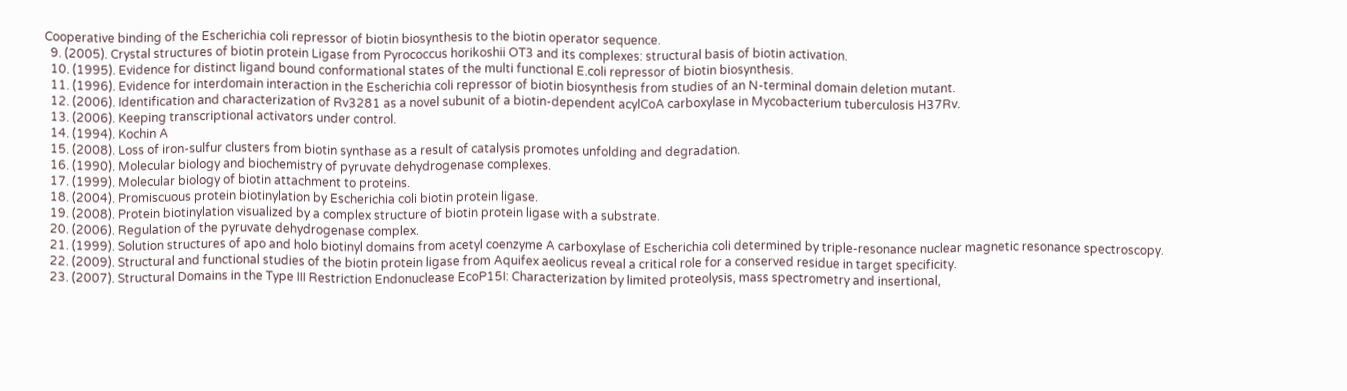Cooperative binding of the Escherichia coli repressor of biotin biosynthesis to the biotin operator sequence.
  9. (2005). Crystal structures of biotin protein Ligase from Pyrococcus horikoshii OT3 and its complexes: structural basis of biotin activation.
  10. (1995). Evidence for distinct ligand bound conformational states of the multi functional E.coli repressor of biotin biosynthesis.
  11. (1996). Evidence for interdomain interaction in the Escherichia coli repressor of biotin biosynthesis from studies of an N-terminal domain deletion mutant.
  12. (2006). Identification and characterization of Rv3281 as a novel subunit of a biotin-dependent acylCoA carboxylase in Mycobacterium tuberculosis H37Rv.
  13. (2006). Keeping transcriptional activators under control.
  14. (1994). Kochin A
  15. (2008). Loss of iron-sulfur clusters from biotin synthase as a result of catalysis promotes unfolding and degradation.
  16. (1990). Molecular biology and biochemistry of pyruvate dehydrogenase complexes.
  17. (1999). Molecular biology of biotin attachment to proteins.
  18. (2004). Promiscuous protein biotinylation by Escherichia coli biotin protein ligase.
  19. (2008). Protein biotinylation visualized by a complex structure of biotin protein ligase with a substrate.
  20. (2006). Regulation of the pyruvate dehydrogenase complex.
  21. (1999). Solution structures of apo and holo biotinyl domains from acetyl coenzyme A carboxylase of Escherichia coli determined by triple-resonance nuclear magnetic resonance spectroscopy.
  22. (2009). Structural and functional studies of the biotin protein ligase from Aquifex aeolicus reveal a critical role for a conserved residue in target specificity.
  23. (2007). Structural Domains in the Type III Restriction Endonuclease EcoP15I: Characterization by limited proteolysis, mass spectrometry and insertional,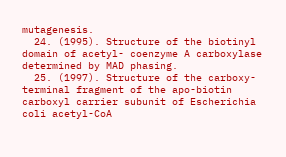mutagenesis.
  24. (1995). Structure of the biotinyl domain of acetyl- coenzyme A carboxylase determined by MAD phasing.
  25. (1997). Structure of the carboxy-terminal fragment of the apo-biotin carboxyl carrier subunit of Escherichia coli acetyl-CoA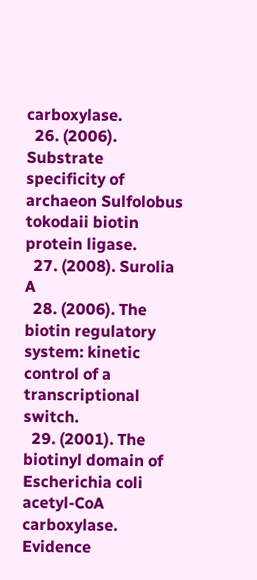carboxylase.
  26. (2006). Substrate specificity of archaeon Sulfolobus tokodaii biotin protein ligase.
  27. (2008). Surolia A
  28. (2006). The biotin regulatory system: kinetic control of a transcriptional switch.
  29. (2001). The biotinyl domain of Escherichia coli acetyl-CoA carboxylase. Evidence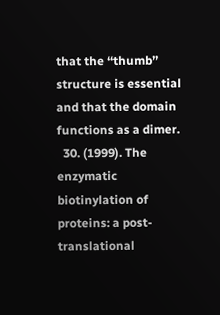that the ‘‘thumb’’ structure is essential and that the domain functions as a dimer.
  30. (1999). The enzymatic biotinylation of proteins: a post-translational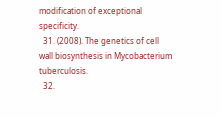modification of exceptional specificity.
  31. (2008). The genetics of cell wall biosynthesis in Mycobacterium tuberculosis.
  32.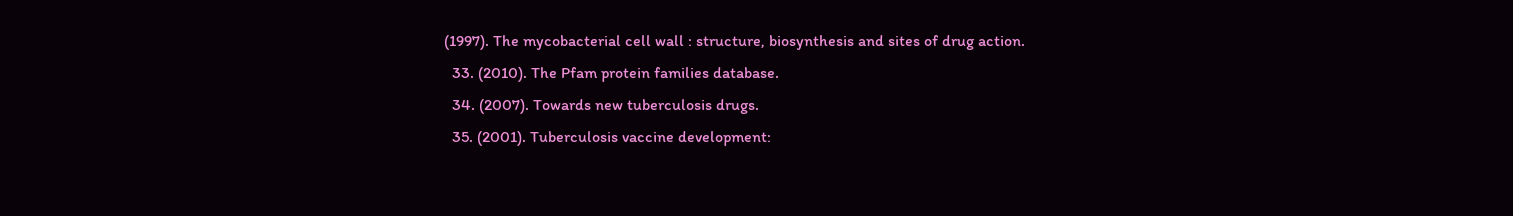(1997). The mycobacterial cell wall : structure, biosynthesis and sites of drug action.
  33. (2010). The Pfam protein families database.
  34. (2007). Towards new tuberculosis drugs.
  35. (2001). Tuberculosis vaccine development: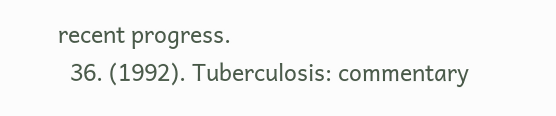recent progress.
  36. (1992). Tuberculosis: commentary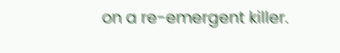on a re-emergent killer.